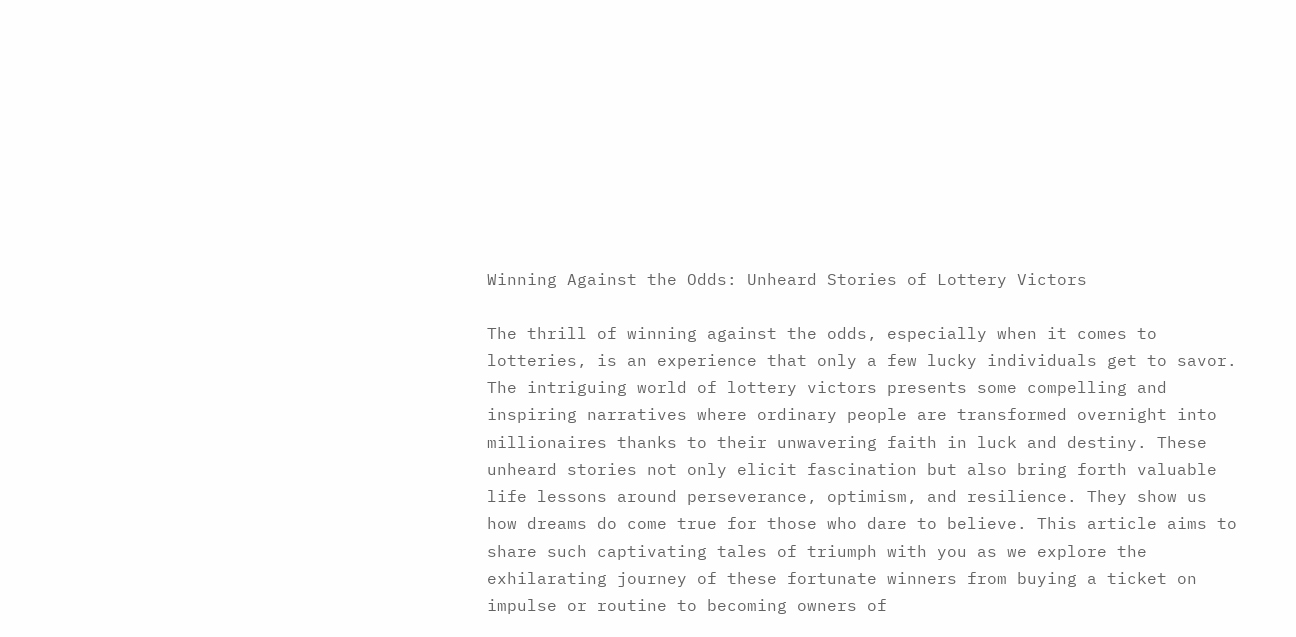Winning Against the Odds: Unheard Stories of Lottery Victors

The thrill of winning against the odds, especially when it comes to lotteries, is an experience that only a few lucky individuals get to savor. The intriguing world of lottery victors presents some compelling and inspiring narratives where ordinary people are transformed overnight into millionaires thanks to their unwavering faith in luck and destiny. These unheard stories not only elicit fascination but also bring forth valuable life lessons around perseverance, optimism, and resilience. They show us how dreams do come true for those who dare to believe. This article aims to share such captivating tales of triumph with you as we explore the exhilarating journey of these fortunate winners from buying a ticket on impulse or routine to becoming owners of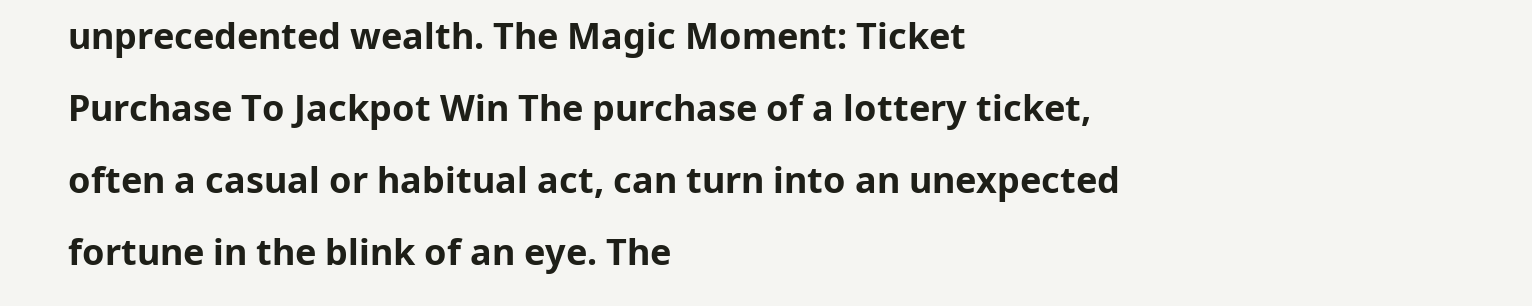unprecedented wealth. The Magic Moment: Ticket Purchase To Jackpot Win The purchase of a lottery ticket, often a casual or habitual act, can turn into an unexpected fortune in the blink of an eye. The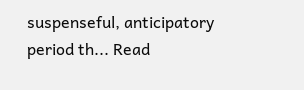suspenseful, anticipatory period th... Read